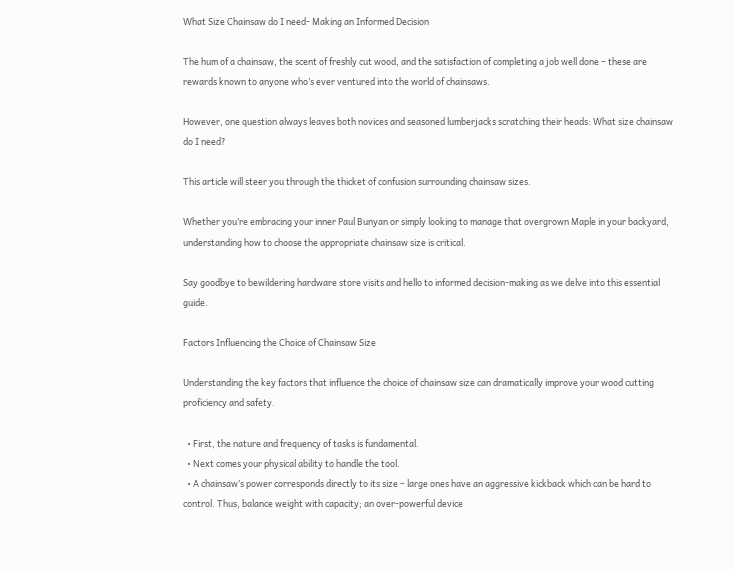What Size Chainsaw do I need- Making an Informed Decision

The hum of a chainsaw, the scent of freshly cut wood, and the satisfaction of completing a job well done – these are rewards known to anyone who’s ever ventured into the world of chainsaws.

However, one question always leaves both novices and seasoned lumberjacks scratching their heads: What size chainsaw do I need?

This article will steer you through the thicket of confusion surrounding chainsaw sizes.

Whether you’re embracing your inner Paul Bunyan or simply looking to manage that overgrown Maple in your backyard, understanding how to choose the appropriate chainsaw size is critical.

Say goodbye to bewildering hardware store visits and hello to informed decision-making as we delve into this essential guide.

Factors Influencing the Choice of Chainsaw Size

Understanding the key factors that influence the choice of chainsaw size can dramatically improve your wood cutting proficiency and safety.

  • First, the nature and frequency of tasks is fundamental.
  • Next comes your physical ability to handle the tool.
  • A chainsaw’s power corresponds directly to its size – large ones have an aggressive kickback which can be hard to control. Thus, balance weight with capacity; an over-powerful device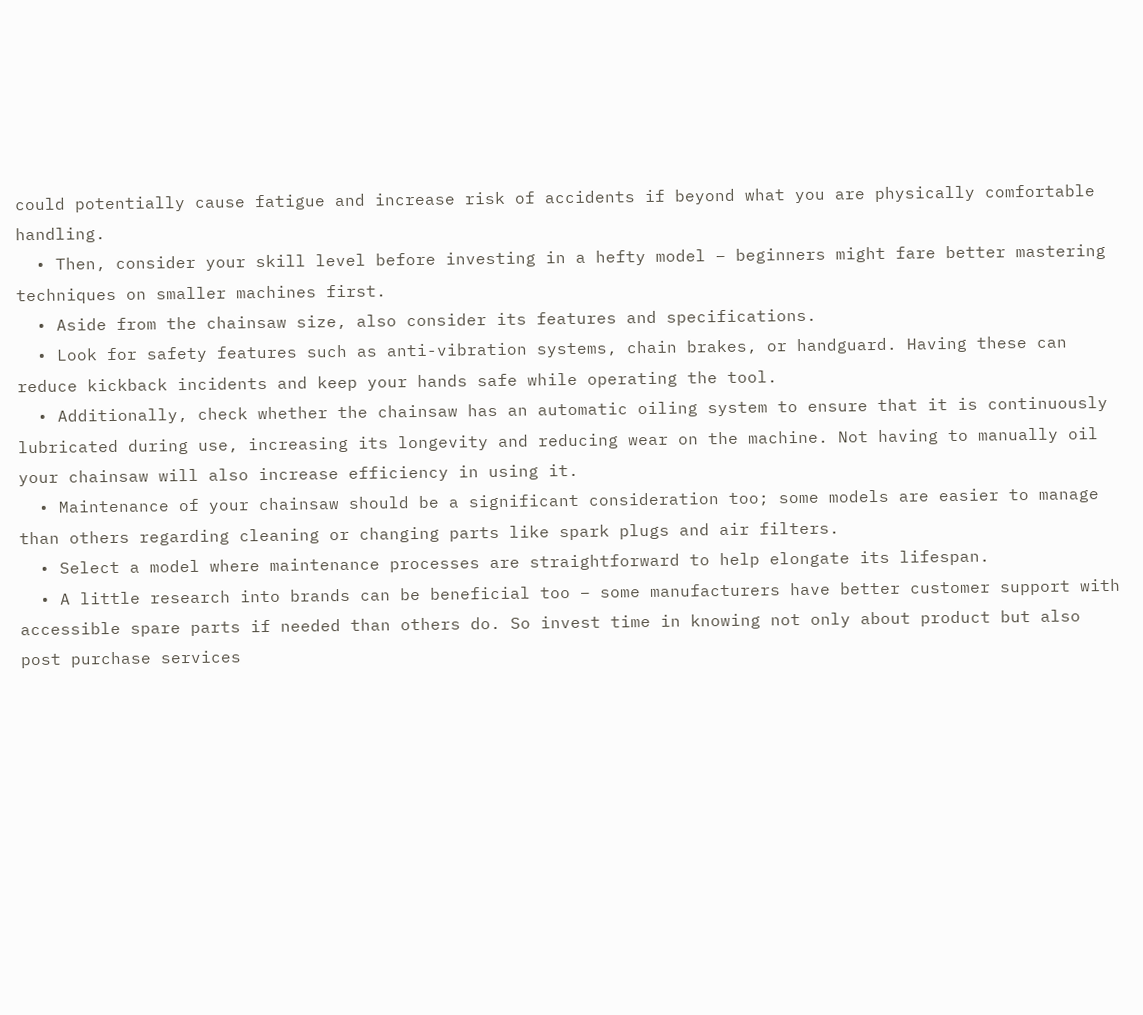could potentially cause fatigue and increase risk of accidents if beyond what you are physically comfortable handling.
  • Then, consider your skill level before investing in a hefty model – beginners might fare better mastering techniques on smaller machines first.
  • Aside from the chainsaw size, also consider its features and specifications.
  • Look for safety features such as anti-vibration systems, chain brakes, or handguard. Having these can reduce kickback incidents and keep your hands safe while operating the tool.
  • Additionally, check whether the chainsaw has an automatic oiling system to ensure that it is continuously lubricated during use, increasing its longevity and reducing wear on the machine. Not having to manually oil your chainsaw will also increase efficiency in using it.
  • Maintenance of your chainsaw should be a significant consideration too; some models are easier to manage than others regarding cleaning or changing parts like spark plugs and air filters.
  • Select a model where maintenance processes are straightforward to help elongate its lifespan.
  • A little research into brands can be beneficial too – some manufacturers have better customer support with accessible spare parts if needed than others do. So invest time in knowing not only about product but also post purchase services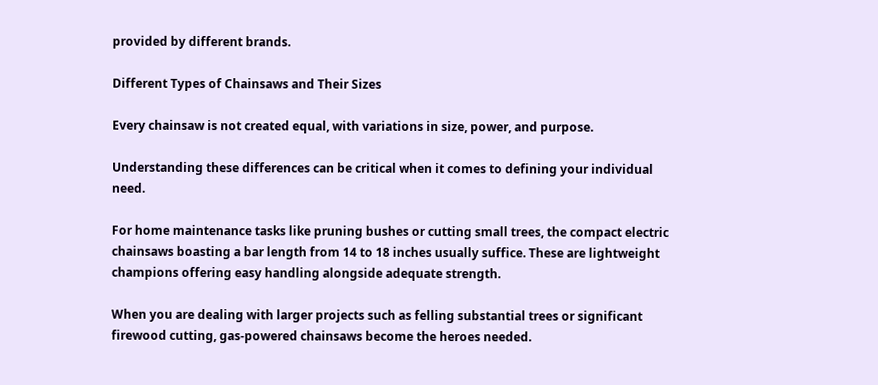provided by different brands.

Different Types of Chainsaws and Their Sizes

Every chainsaw is not created equal, with variations in size, power, and purpose.

Understanding these differences can be critical when it comes to defining your individual need.

For home maintenance tasks like pruning bushes or cutting small trees, the compact electric chainsaws boasting a bar length from 14 to 18 inches usually suffice. These are lightweight champions offering easy handling alongside adequate strength.

When you are dealing with larger projects such as felling substantial trees or significant firewood cutting, gas-powered chainsaws become the heroes needed.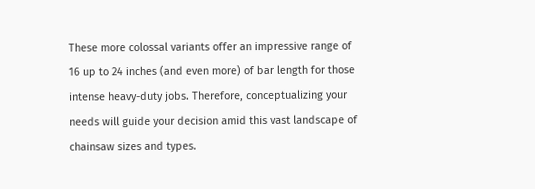These more colossal variants offer an impressive range of 16 up to 24 inches (and even more) of bar length for those intense heavy-duty jobs. Therefore, conceptualizing your needs will guide your decision amid this vast landscape of chainsaw sizes and types.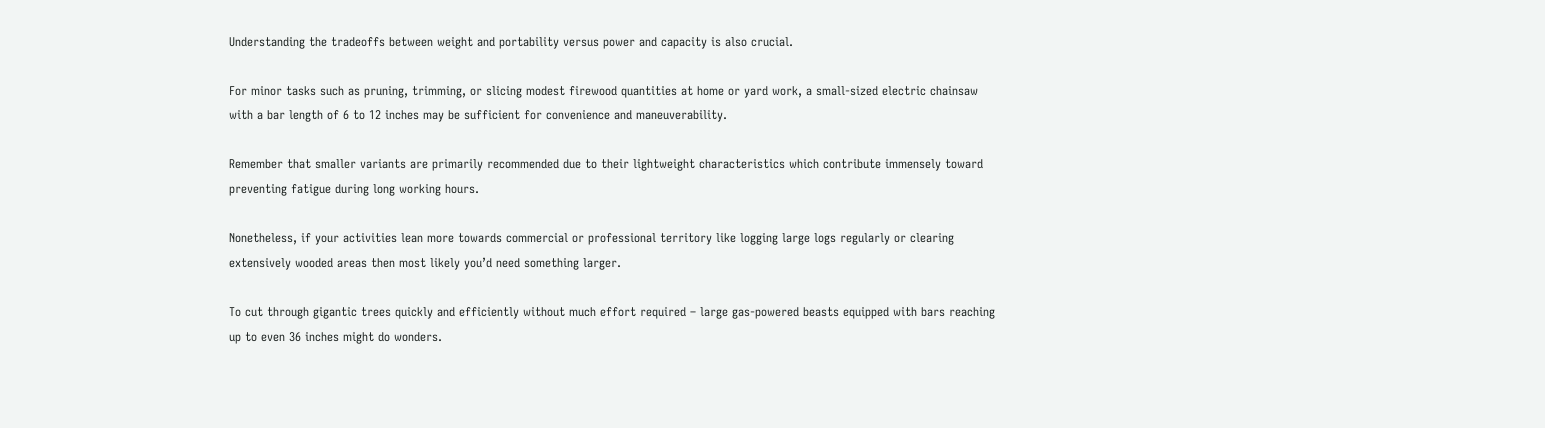Understanding the tradeoffs between weight and portability versus power and capacity is also crucial.

For minor tasks such as pruning, trimming, or slicing modest firewood quantities at home or yard work, a small-sized electric chainsaw with a bar length of 6 to 12 inches may be sufficient for convenience and maneuverability.

Remember that smaller variants are primarily recommended due to their lightweight characteristics which contribute immensely toward preventing fatigue during long working hours.

Nonetheless, if your activities lean more towards commercial or professional territory like logging large logs regularly or clearing extensively wooded areas then most likely you’d need something larger.

To cut through gigantic trees quickly and efficiently without much effort required – large gas-powered beasts equipped with bars reaching up to even 36 inches might do wonders.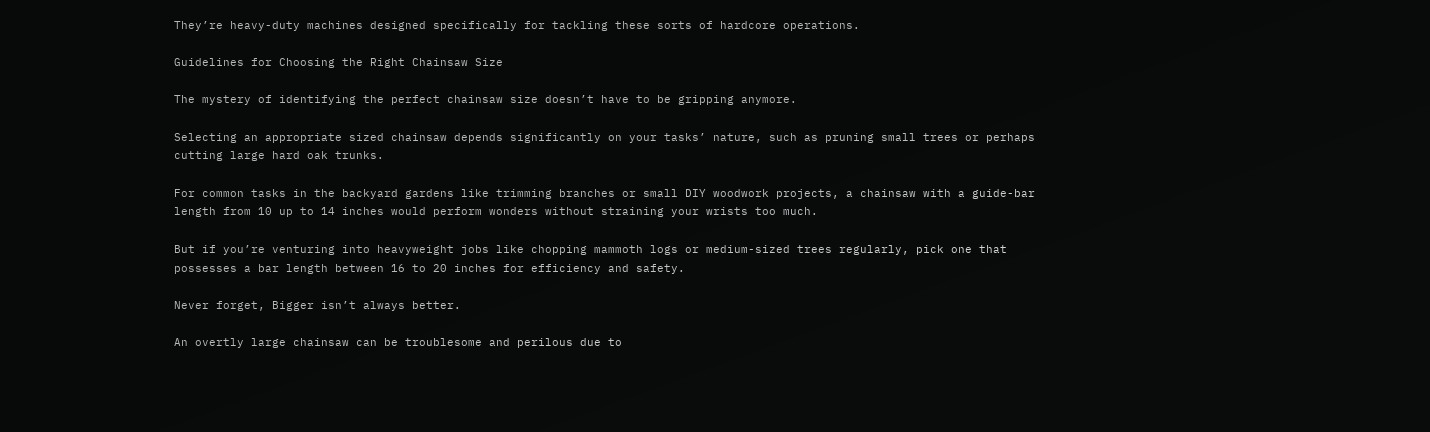They’re heavy-duty machines designed specifically for tackling these sorts of hardcore operations.

Guidelines for Choosing the Right Chainsaw Size

The mystery of identifying the perfect chainsaw size doesn’t have to be gripping anymore.

Selecting an appropriate sized chainsaw depends significantly on your tasks’ nature, such as pruning small trees or perhaps cutting large hard oak trunks.

For common tasks in the backyard gardens like trimming branches or small DIY woodwork projects, a chainsaw with a guide-bar length from 10 up to 14 inches would perform wonders without straining your wrists too much.

But if you’re venturing into heavyweight jobs like chopping mammoth logs or medium-sized trees regularly, pick one that possesses a bar length between 16 to 20 inches for efficiency and safety.

Never forget, Bigger isn’t always better.

An overtly large chainsaw can be troublesome and perilous due to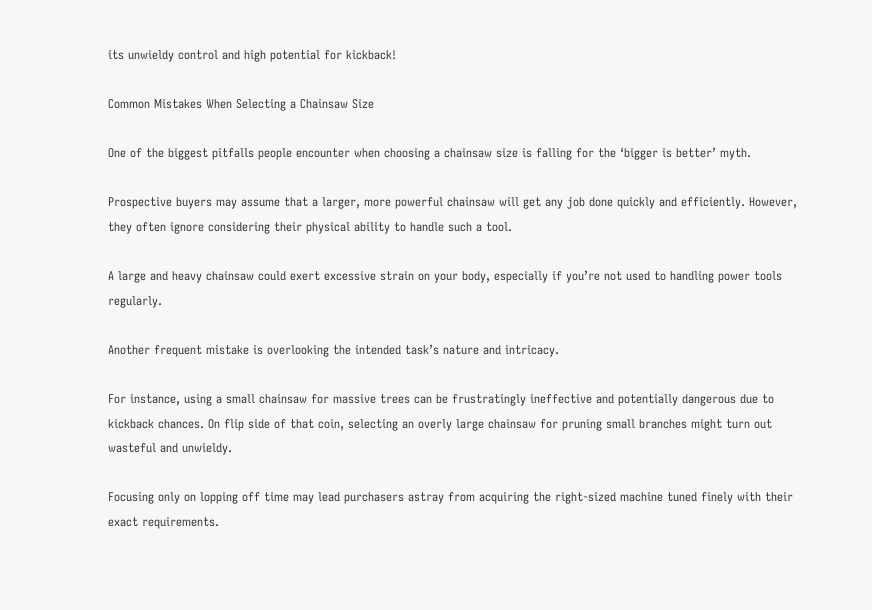its unwieldy control and high potential for kickback!

Common Mistakes When Selecting a Chainsaw Size

One of the biggest pitfalls people encounter when choosing a chainsaw size is falling for the ‘bigger is better’ myth.

Prospective buyers may assume that a larger, more powerful chainsaw will get any job done quickly and efficiently. However, they often ignore considering their physical ability to handle such a tool.

A large and heavy chainsaw could exert excessive strain on your body, especially if you’re not used to handling power tools regularly.

Another frequent mistake is overlooking the intended task’s nature and intricacy.

For instance, using a small chainsaw for massive trees can be frustratingly ineffective and potentially dangerous due to kickback chances. On flip side of that coin, selecting an overly large chainsaw for pruning small branches might turn out wasteful and unwieldy.

Focusing only on lopping off time may lead purchasers astray from acquiring the right-sized machine tuned finely with their exact requirements.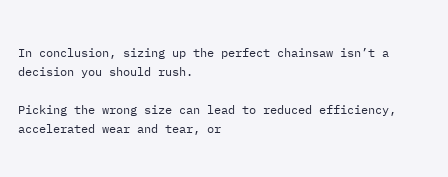In conclusion, sizing up the perfect chainsaw isn’t a decision you should rush.

Picking the wrong size can lead to reduced efficiency, accelerated wear and tear, or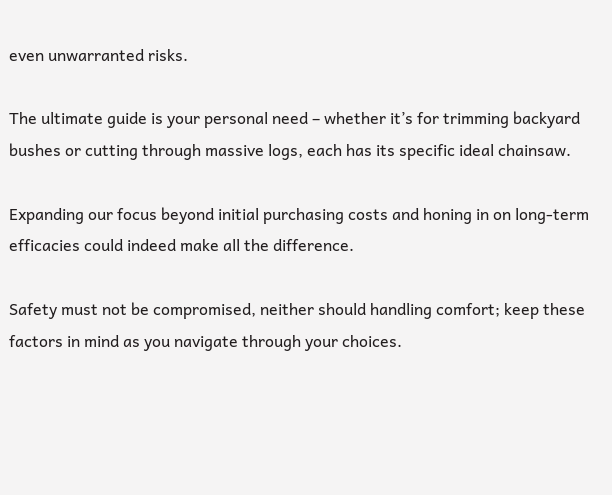even unwarranted risks.

The ultimate guide is your personal need – whether it’s for trimming backyard bushes or cutting through massive logs, each has its specific ideal chainsaw.

Expanding our focus beyond initial purchasing costs and honing in on long-term efficacies could indeed make all the difference.

Safety must not be compromised, neither should handling comfort; keep these factors in mind as you navigate through your choices.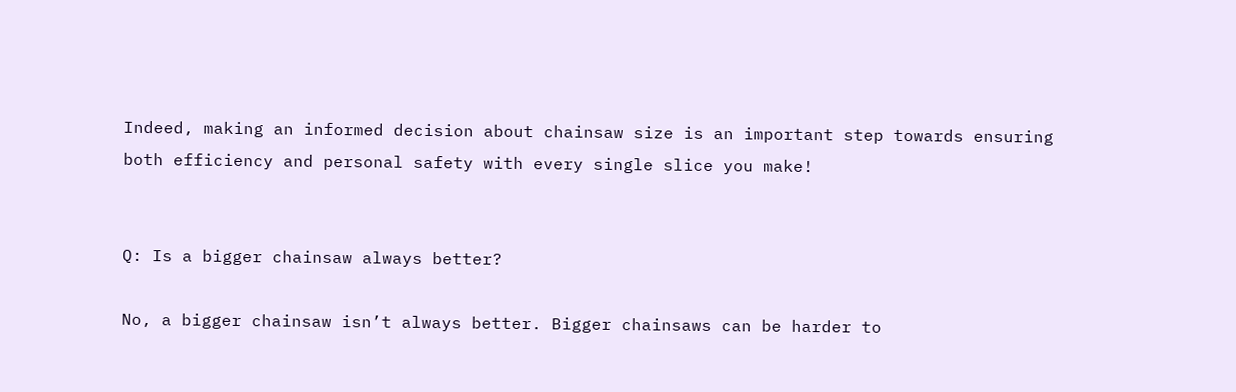Indeed, making an informed decision about chainsaw size is an important step towards ensuring both efficiency and personal safety with every single slice you make!


Q: Is a bigger chainsaw always better?

No, a bigger chainsaw isn’t always better. Bigger chainsaws can be harder to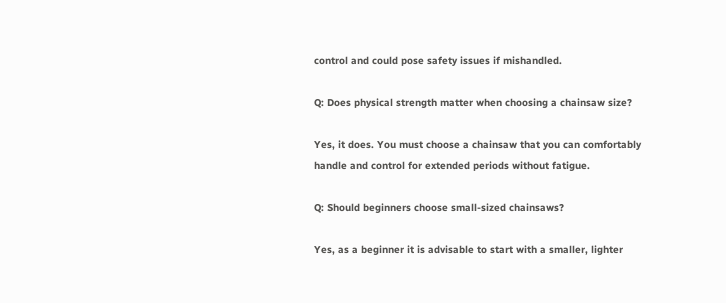control and could pose safety issues if mishandled.

Q: Does physical strength matter when choosing a chainsaw size?

Yes, it does. You must choose a chainsaw that you can comfortably handle and control for extended periods without fatigue.

Q: Should beginners choose small-sized chainsaws?

Yes, as a beginner it is advisable to start with a smaller, lighter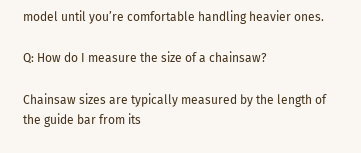model until you’re comfortable handling heavier ones.

Q: How do I measure the size of a chainsaw?

Chainsaw sizes are typically measured by the length of the guide bar from its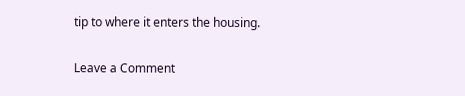tip to where it enters the housing.

Leave a Comment